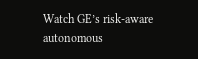Watch GE’s risk-aware autonomous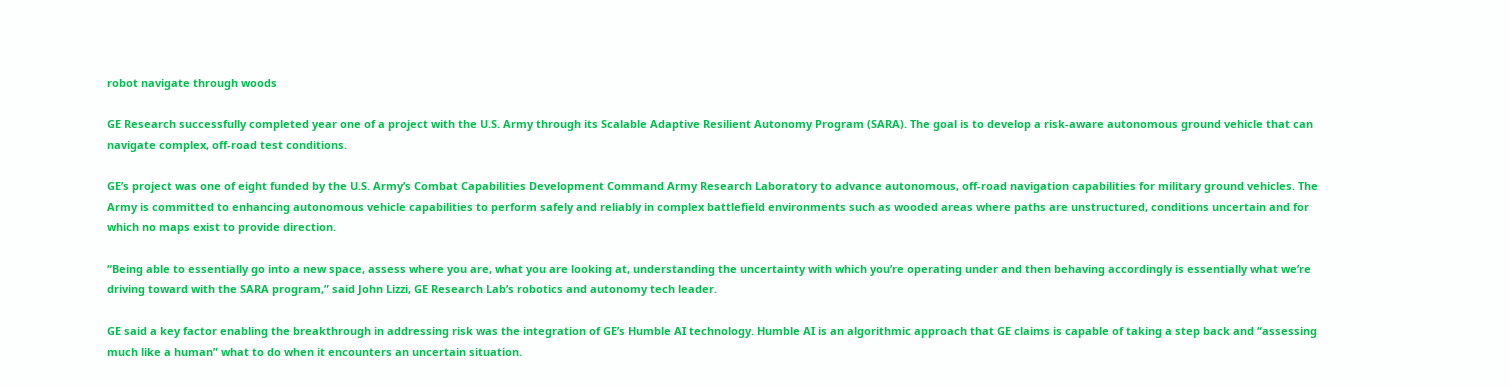robot navigate through woods

GE Research successfully completed year one of a project with the U.S. Army through its Scalable Adaptive Resilient Autonomy Program (SARA). The goal is to develop a risk-aware autonomous ground vehicle that can navigate complex, off-road test conditions.

GE’s project was one of eight funded by the U.S. Army’s Combat Capabilities Development Command Army Research Laboratory to advance autonomous, off-road navigation capabilities for military ground vehicles. The Army is committed to enhancing autonomous vehicle capabilities to perform safely and reliably in complex battlefield environments such as wooded areas where paths are unstructured, conditions uncertain and for which no maps exist to provide direction.

“Being able to essentially go into a new space, assess where you are, what you are looking at, understanding the uncertainty with which you’re operating under and then behaving accordingly is essentially what we’re driving toward with the SARA program,” said John Lizzi, GE Research Lab’s robotics and autonomy tech leader.

GE said a key factor enabling the breakthrough in addressing risk was the integration of GE’s Humble AI technology. Humble AI is an algorithmic approach that GE claims is capable of taking a step back and “assessing much like a human” what to do when it encounters an uncertain situation.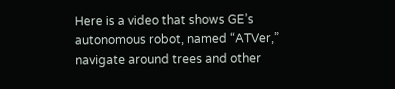Here is a video that shows GE’s autonomous robot, named “ATVer,” navigate around trees and other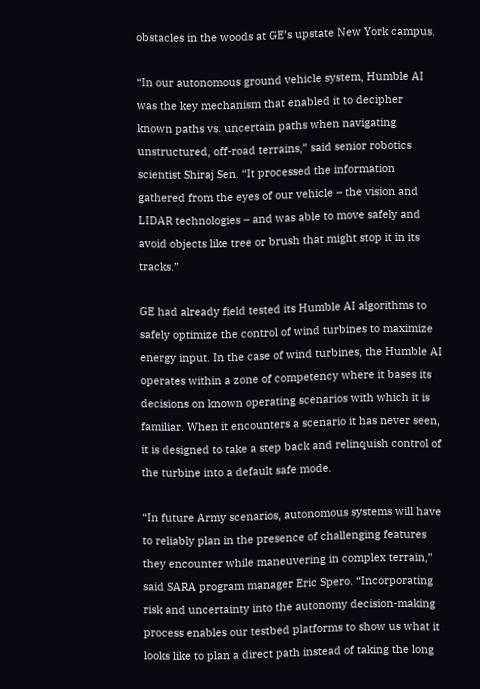obstacles in the woods at GE’s upstate New York campus.

“In our autonomous ground vehicle system, Humble AI was the key mechanism that enabled it to decipher known paths vs. uncertain paths when navigating unstructured, off-road terrains,” said senior robotics scientist Shiraj Sen. “It processed the information gathered from the eyes of our vehicle – the vision and LIDAR technologies – and was able to move safely and avoid objects like tree or brush that might stop it in its tracks.”

GE had already field tested its Humble AI algorithms to safely optimize the control of wind turbines to maximize energy input. In the case of wind turbines, the Humble AI operates within a zone of competency where it bases its decisions on known operating scenarios with which it is familiar. When it encounters a scenario it has never seen, it is designed to take a step back and relinquish control of the turbine into a default safe mode.

“In future Army scenarios, autonomous systems will have to reliably plan in the presence of challenging features they encounter while maneuvering in complex terrain,” said SARA program manager Eric Spero. “Incorporating risk and uncertainty into the autonomy decision-making process enables our testbed platforms to show us what it looks like to plan a direct path instead of taking the long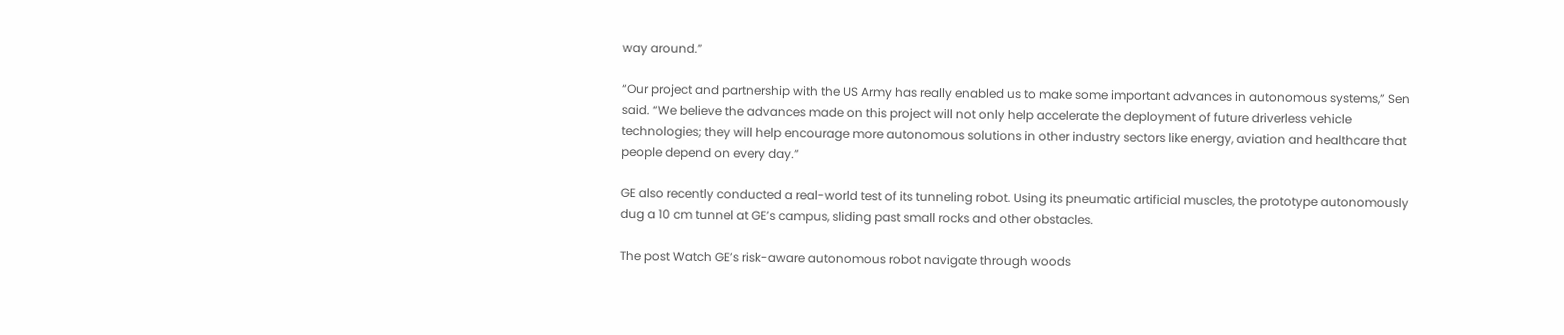way around.”

“Our project and partnership with the US Army has really enabled us to make some important advances in autonomous systems,” Sen said. “We believe the advances made on this project will not only help accelerate the deployment of future driverless vehicle technologies; they will help encourage more autonomous solutions in other industry sectors like energy, aviation and healthcare that people depend on every day.”

GE also recently conducted a real-world test of its tunneling robot. Using its pneumatic artificial muscles, the prototype autonomously dug a 10 cm tunnel at GE’s campus, sliding past small rocks and other obstacles.

The post Watch GE’s risk-aware autonomous robot navigate through woods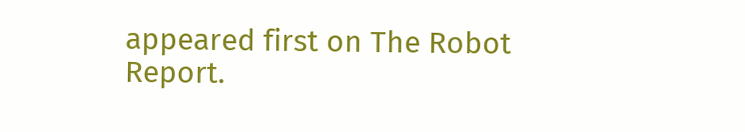appeared first on The Robot Report.